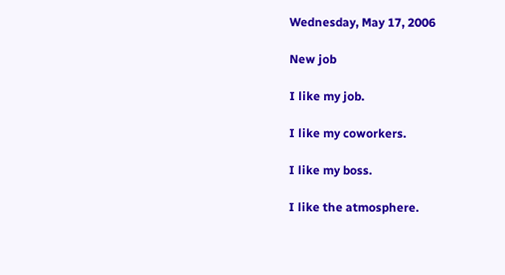Wednesday, May 17, 2006

New job

I like my job.

I like my coworkers.

I like my boss.

I like the atmosphere.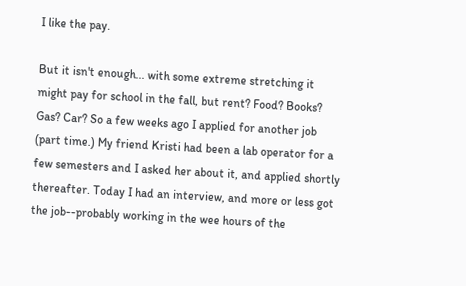I like the pay.

But it isn't enough... with some extreme stretching it might pay for school in the fall, but rent? Food? Books? Gas? Car? So a few weeks ago I applied for another job (part time.) My friend Kristi had been a lab operator for a few semesters and I asked her about it, and applied shortly thereafter. Today I had an interview, and more or less got the job--probably working in the wee hours of the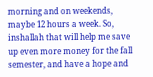morning and on weekends, maybe 12 hours a week. So, inshallah that will help me save up even more money for the fall semester, and have a hope and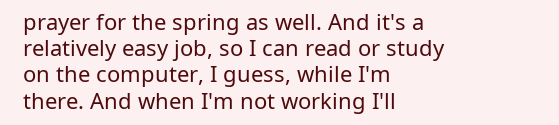prayer for the spring as well. And it's a relatively easy job, so I can read or study on the computer, I guess, while I'm there. And when I'm not working I'll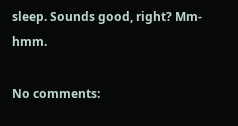sleep. Sounds good, right? Mm-hmm.

No comments: